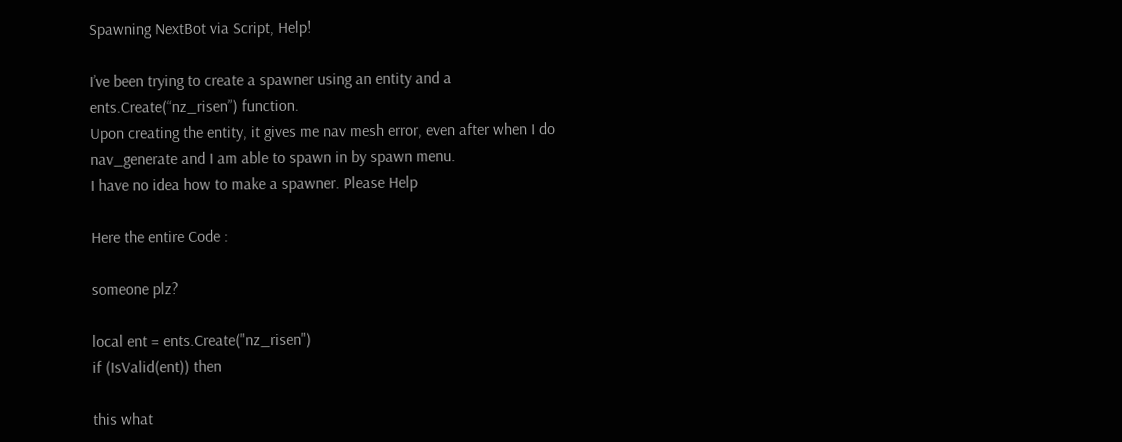Spawning NextBot via Script, Help!

I’ve been trying to create a spawner using an entity and a ents.Create(“nz_risen”) function.
Upon creating the entity, it gives me nav mesh error, even after when I do nav_generate and I am able to spawn in by spawn menu.
I have no idea how to make a spawner. Please Help

Here the entire Code :

someone plz?

local ent = ents.Create("nz_risen")
if (IsValid(ent)) then

this what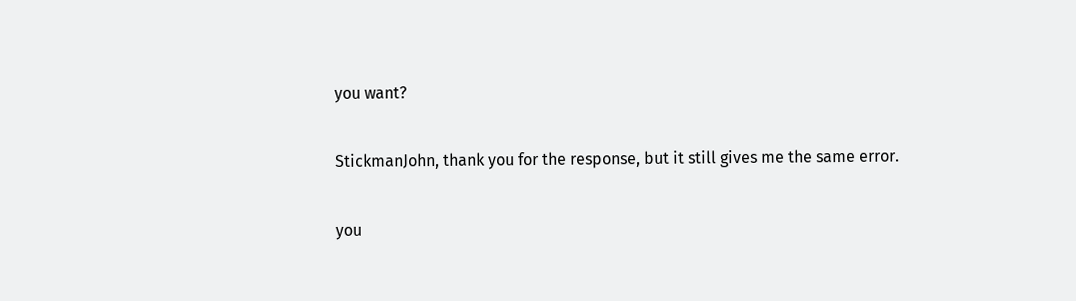you want?

StickmanJohn, thank you for the response, but it still gives me the same error.

you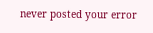never posted your error